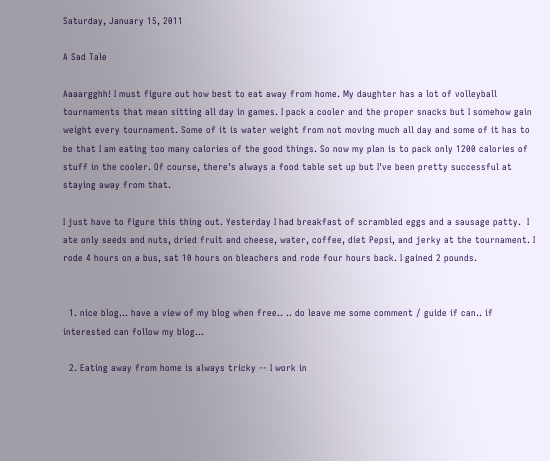Saturday, January 15, 2011

A Sad Tale

Aaaargghh! I must figure out how best to eat away from home. My daughter has a lot of volleyball tournaments that mean sitting all day in games. I pack a cooler and the proper snacks but I somehow gain weight every tournament. Some of it is water weight from not moving much all day and some of it has to be that I am eating too many calories of the good things. So now my plan is to pack only 1200 calories of stuff in the cooler. Of course, there's always a food table set up but I've been pretty successful at staying away from that.

I just have to figure this thing out. Yesterday I had breakfast of scrambled eggs and a sausage patty.  I ate only seeds and nuts, dried fruit and cheese, water, coffee, diet Pepsi, and jerky at the tournament. I rode 4 hours on a bus, sat 10 hours on bleachers and rode four hours back. I gained 2 pounds.


  1. nice blog... have a view of my blog when free.. .. do leave me some comment / guide if can.. if interested can follow my blog...

  2. Eating away from home is always tricky -- I work in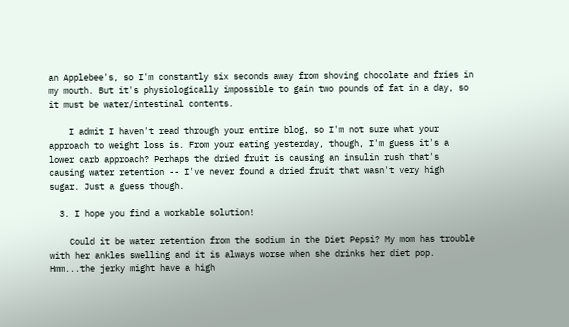an Applebee's, so I'm constantly six seconds away from shoving chocolate and fries in my mouth. But it's physiologically impossible to gain two pounds of fat in a day, so it must be water/intestinal contents.

    I admit I haven't read through your entire blog, so I'm not sure what your approach to weight loss is. From your eating yesterday, though, I'm guess it's a lower carb approach? Perhaps the dried fruit is causing an insulin rush that's causing water retention -- I've never found a dried fruit that wasn't very high sugar. Just a guess though.

  3. I hope you find a workable solution!

    Could it be water retention from the sodium in the Diet Pepsi? My mom has trouble with her ankles swelling and it is always worse when she drinks her diet pop. Hmm...the jerky might have a high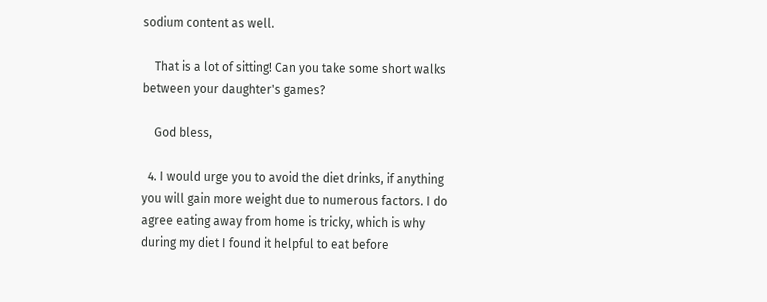sodium content as well.

    That is a lot of sitting! Can you take some short walks between your daughter's games?

    God bless,

  4. I would urge you to avoid the diet drinks, if anything you will gain more weight due to numerous factors. I do agree eating away from home is tricky, which is why during my diet I found it helpful to eat before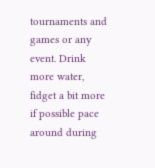tournaments and games or any event. Drink more water, fidget a bit more if possible pace around during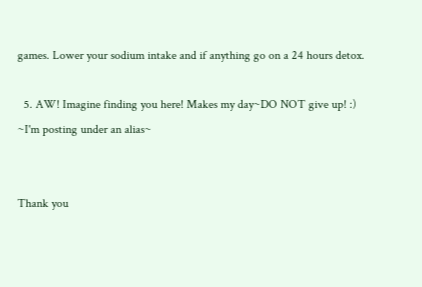games. Lower your sodium intake and if anything go on a 24 hours detox.

  5. AW! Imagine finding you here! Makes my day~DO NOT give up! :) ~I'm posting under an alias~


Thank you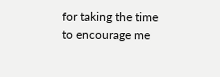for taking the time to encourage me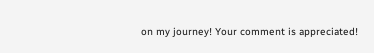on my journey! Your comment is appreciated!